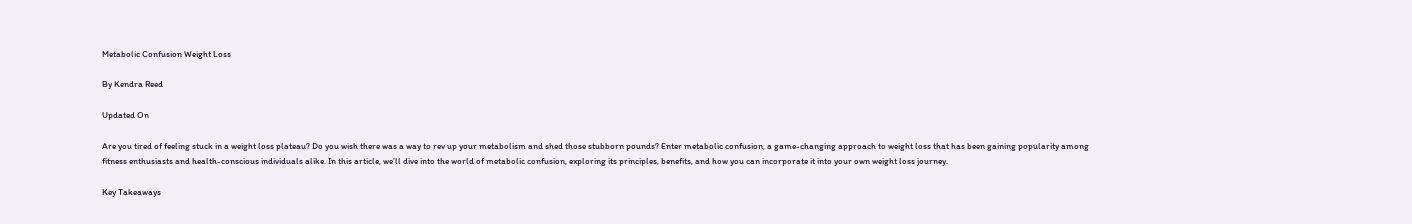Metabolic Confusion Weight Loss

By Kendra Reed

Updated On

Are you tired of feeling stuck in a weight loss plateau? Do you wish there was a way to rev up your metabolism and shed those stubborn pounds? Enter metabolic confusion, a game-changing approach to weight loss that has been gaining popularity among fitness enthusiasts and health-conscious individuals alike. In this article, we’ll dive into the world of metabolic confusion, exploring its principles, benefits, and how you can incorporate it into your own weight loss journey.

Key Takeaways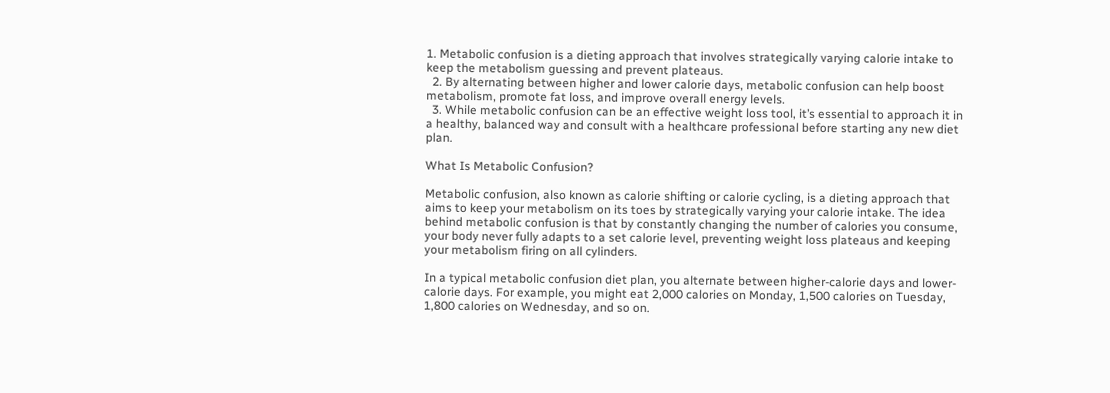1. Metabolic confusion is a dieting approach that involves strategically varying calorie intake to keep the metabolism guessing and prevent plateaus.
  2. By alternating between higher and lower calorie days, metabolic confusion can help boost metabolism, promote fat loss, and improve overall energy levels.
  3. While metabolic confusion can be an effective weight loss tool, it’s essential to approach it in a healthy, balanced way and consult with a healthcare professional before starting any new diet plan.

What Is Metabolic Confusion?

Metabolic confusion, also known as calorie shifting or calorie cycling, is a dieting approach that aims to keep your metabolism on its toes by strategically varying your calorie intake. The idea behind metabolic confusion is that by constantly changing the number of calories you consume, your body never fully adapts to a set calorie level, preventing weight loss plateaus and keeping your metabolism firing on all cylinders.

In a typical metabolic confusion diet plan, you alternate between higher-calorie days and lower-calorie days. For example, you might eat 2,000 calories on Monday, 1,500 calories on Tuesday, 1,800 calories on Wednesday, and so on.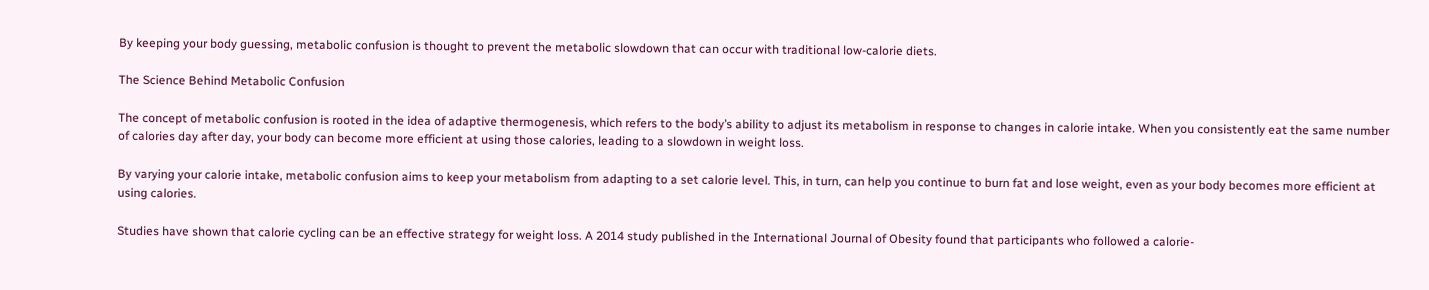By keeping your body guessing, metabolic confusion is thought to prevent the metabolic slowdown that can occur with traditional low-calorie diets.

The Science Behind Metabolic Confusion

The concept of metabolic confusion is rooted in the idea of adaptive thermogenesis, which refers to the body’s ability to adjust its metabolism in response to changes in calorie intake. When you consistently eat the same number of calories day after day, your body can become more efficient at using those calories, leading to a slowdown in weight loss.

By varying your calorie intake, metabolic confusion aims to keep your metabolism from adapting to a set calorie level. This, in turn, can help you continue to burn fat and lose weight, even as your body becomes more efficient at using calories.

Studies have shown that calorie cycling can be an effective strategy for weight loss. A 2014 study published in the International Journal of Obesity found that participants who followed a calorie-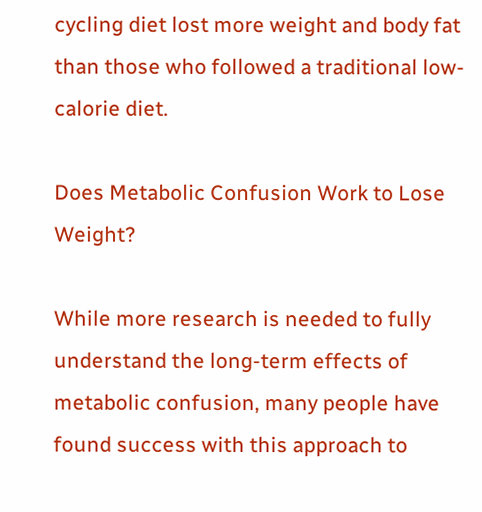cycling diet lost more weight and body fat than those who followed a traditional low-calorie diet.

Does Metabolic Confusion Work to Lose Weight?

While more research is needed to fully understand the long-term effects of metabolic confusion, many people have found success with this approach to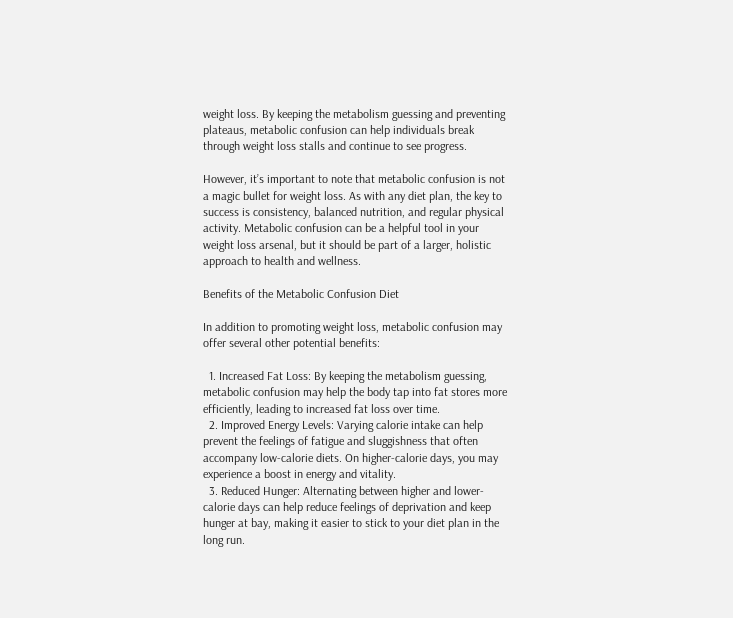weight loss. By keeping the metabolism guessing and preventing plateaus, metabolic confusion can help individuals break through weight loss stalls and continue to see progress.

However, it’s important to note that metabolic confusion is not a magic bullet for weight loss. As with any diet plan, the key to success is consistency, balanced nutrition, and regular physical activity. Metabolic confusion can be a helpful tool in your weight loss arsenal, but it should be part of a larger, holistic approach to health and wellness.

Benefits of the Metabolic Confusion Diet

In addition to promoting weight loss, metabolic confusion may offer several other potential benefits:

  1. Increased Fat Loss: By keeping the metabolism guessing, metabolic confusion may help the body tap into fat stores more efficiently, leading to increased fat loss over time.
  2. Improved Energy Levels: Varying calorie intake can help prevent the feelings of fatigue and sluggishness that often accompany low-calorie diets. On higher-calorie days, you may experience a boost in energy and vitality.
  3. Reduced Hunger: Alternating between higher and lower-calorie days can help reduce feelings of deprivation and keep hunger at bay, making it easier to stick to your diet plan in the long run.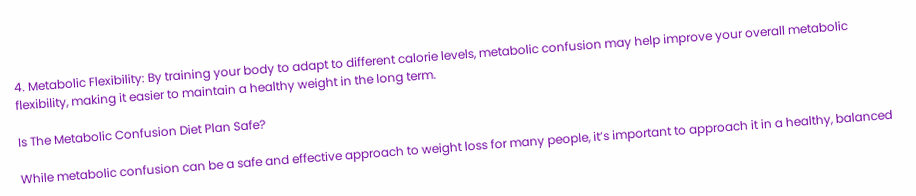4. Metabolic Flexibility: By training your body to adapt to different calorie levels, metabolic confusion may help improve your overall metabolic flexibility, making it easier to maintain a healthy weight in the long term.

Is The Metabolic Confusion Diet Plan Safe?

While metabolic confusion can be a safe and effective approach to weight loss for many people, it’s important to approach it in a healthy, balanced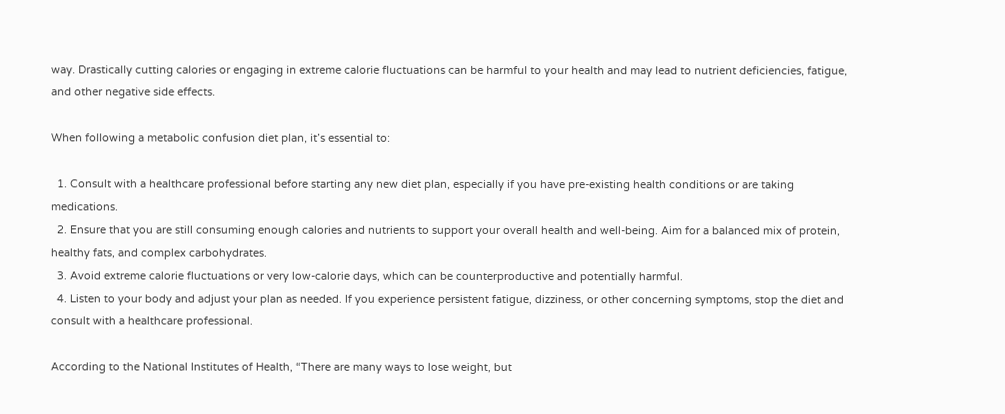way. Drastically cutting calories or engaging in extreme calorie fluctuations can be harmful to your health and may lead to nutrient deficiencies, fatigue, and other negative side effects.

When following a metabolic confusion diet plan, it’s essential to:

  1. Consult with a healthcare professional before starting any new diet plan, especially if you have pre-existing health conditions or are taking medications.
  2. Ensure that you are still consuming enough calories and nutrients to support your overall health and well-being. Aim for a balanced mix of protein, healthy fats, and complex carbohydrates.
  3. Avoid extreme calorie fluctuations or very low-calorie days, which can be counterproductive and potentially harmful.
  4. Listen to your body and adjust your plan as needed. If you experience persistent fatigue, dizziness, or other concerning symptoms, stop the diet and consult with a healthcare professional.

According to the National Institutes of Health, “There are many ways to lose weight, but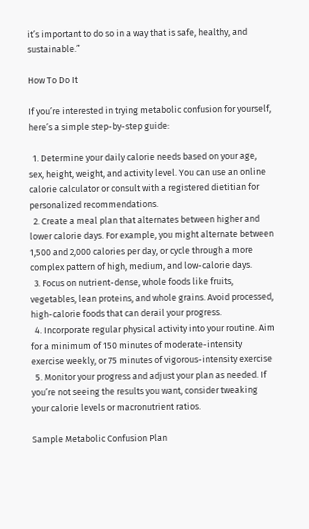it’s important to do so in a way that is safe, healthy, and sustainable.”

How To Do It

If you’re interested in trying metabolic confusion for yourself, here’s a simple step-by-step guide:

  1. Determine your daily calorie needs based on your age, sex, height, weight, and activity level. You can use an online calorie calculator or consult with a registered dietitian for personalized recommendations.
  2. Create a meal plan that alternates between higher and lower calorie days. For example, you might alternate between 1,500 and 2,000 calories per day, or cycle through a more complex pattern of high, medium, and low-calorie days.
  3. Focus on nutrient-dense, whole foods like fruits, vegetables, lean proteins, and whole grains. Avoid processed, high-calorie foods that can derail your progress.
  4. Incorporate regular physical activity into your routine. Aim for a minimum of 150 minutes of moderate-intensity exercise weekly, or 75 minutes of vigorous-intensity exercise
  5. Monitor your progress and adjust your plan as needed. If you’re not seeing the results you want, consider tweaking your calorie levels or macronutrient ratios.

Sample Metabolic Confusion Plan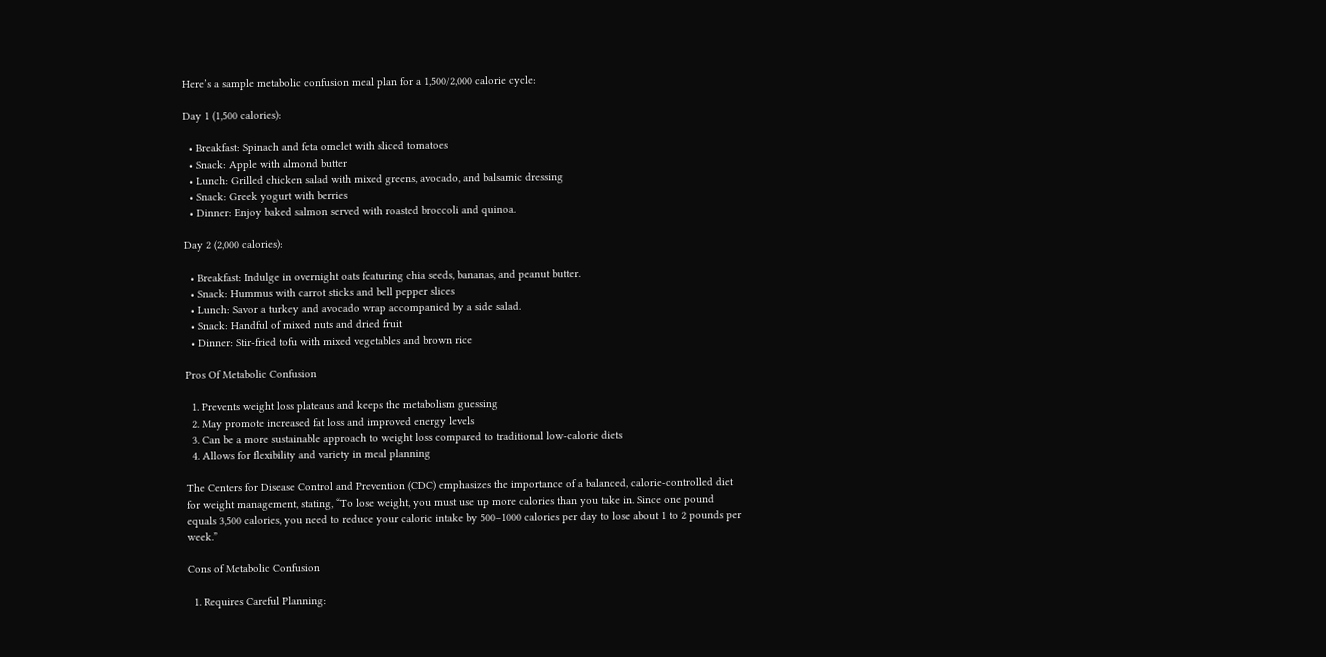Here’s a sample metabolic confusion meal plan for a 1,500/2,000 calorie cycle:

Day 1 (1,500 calories):

  • Breakfast: Spinach and feta omelet with sliced tomatoes
  • Snack: Apple with almond butter
  • Lunch: Grilled chicken salad with mixed greens, avocado, and balsamic dressing
  • Snack: Greek yogurt with berries
  • Dinner: Enjoy baked salmon served with roasted broccoli and quinoa.

Day 2 (2,000 calories):

  • Breakfast: Indulge in overnight oats featuring chia seeds, bananas, and peanut butter.
  • Snack: Hummus with carrot sticks and bell pepper slices
  • Lunch: Savor a turkey and avocado wrap accompanied by a side salad.
  • Snack: Handful of mixed nuts and dried fruit
  • Dinner: Stir-fried tofu with mixed vegetables and brown rice

Pros Of Metabolic Confusion

  1. Prevents weight loss plateaus and keeps the metabolism guessing
  2. May promote increased fat loss and improved energy levels
  3. Can be a more sustainable approach to weight loss compared to traditional low-calorie diets
  4. Allows for flexibility and variety in meal planning

The Centers for Disease Control and Prevention (CDC) emphasizes the importance of a balanced, calorie-controlled diet for weight management, stating, “To lose weight, you must use up more calories than you take in. Since one pound equals 3,500 calories, you need to reduce your caloric intake by 500–1000 calories per day to lose about 1 to 2 pounds per week.”

Cons of Metabolic Confusion

  1. Requires Careful Planning: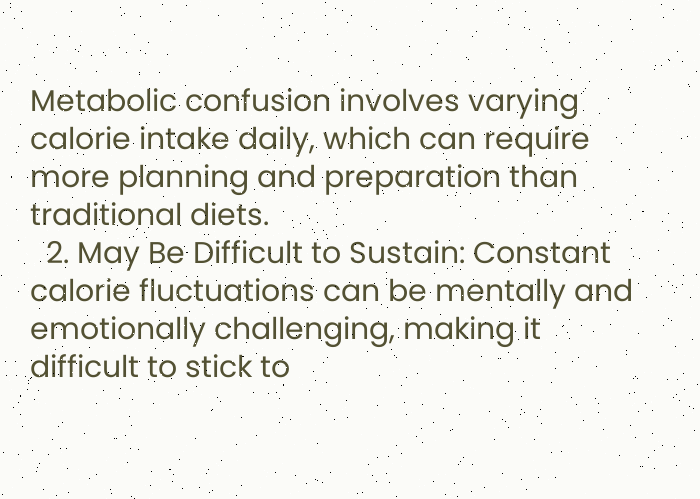Metabolic confusion involves varying calorie intake daily, which can require more planning and preparation than traditional diets.
  2. May Be Difficult to Sustain: Constant calorie fluctuations can be mentally and emotionally challenging, making it difficult to stick to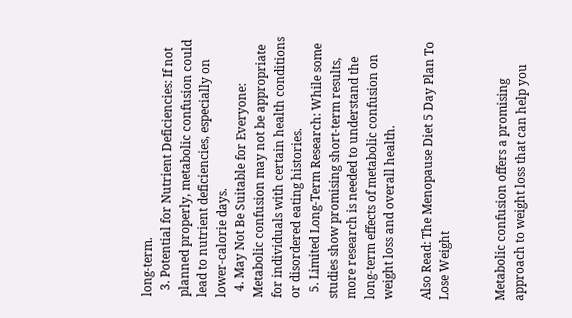long-term.
  3. Potential for Nutrient Deficiencies: If not planned properly, metabolic confusion could lead to nutrient deficiencies, especially on lower-calorie days.
  4. May Not Be Suitable for Everyone: Metabolic confusion may not be appropriate for individuals with certain health conditions or disordered eating histories.
  5. Limited Long-Term Research: While some studies show promising short-term results, more research is needed to understand the long-term effects of metabolic confusion on weight loss and overall health.

Also Read: The Menopause Diet 5 Day Plan To Lose Weight


Metabolic confusion offers a promising approach to weight loss that can help you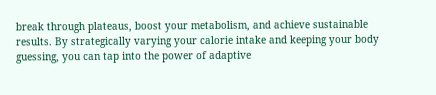break through plateaus, boost your metabolism, and achieve sustainable results. By strategically varying your calorie intake and keeping your body guessing, you can tap into the power of adaptive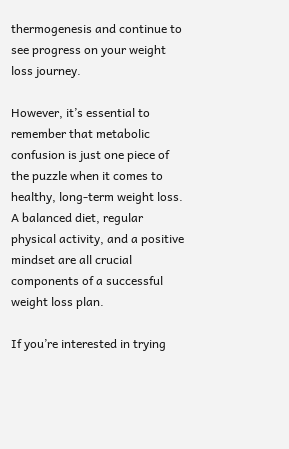thermogenesis and continue to see progress on your weight loss journey.

However, it’s essential to remember that metabolic confusion is just one piece of the puzzle when it comes to healthy, long-term weight loss. A balanced diet, regular physical activity, and a positive mindset are all crucial components of a successful weight loss plan.

If you’re interested in trying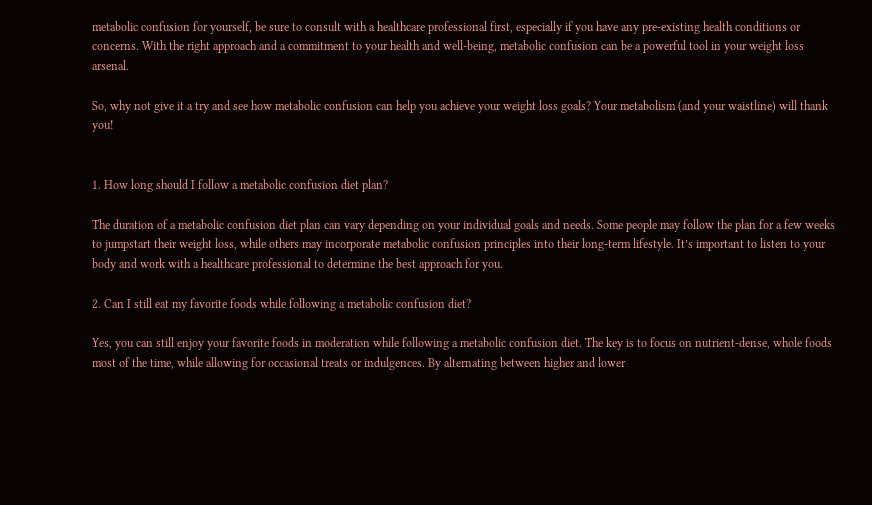metabolic confusion for yourself, be sure to consult with a healthcare professional first, especially if you have any pre-existing health conditions or concerns. With the right approach and a commitment to your health and well-being, metabolic confusion can be a powerful tool in your weight loss arsenal.

So, why not give it a try and see how metabolic confusion can help you achieve your weight loss goals? Your metabolism (and your waistline) will thank you!


1. How long should I follow a metabolic confusion diet plan?

The duration of a metabolic confusion diet plan can vary depending on your individual goals and needs. Some people may follow the plan for a few weeks to jumpstart their weight loss, while others may incorporate metabolic confusion principles into their long-term lifestyle. It’s important to listen to your body and work with a healthcare professional to determine the best approach for you.

2. Can I still eat my favorite foods while following a metabolic confusion diet?

Yes, you can still enjoy your favorite foods in moderation while following a metabolic confusion diet. The key is to focus on nutrient-dense, whole foods most of the time, while allowing for occasional treats or indulgences. By alternating between higher and lower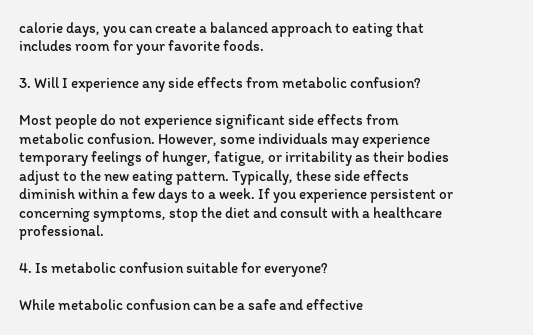calorie days, you can create a balanced approach to eating that includes room for your favorite foods.

3. Will I experience any side effects from metabolic confusion?

Most people do not experience significant side effects from metabolic confusion. However, some individuals may experience temporary feelings of hunger, fatigue, or irritability as their bodies adjust to the new eating pattern. Typically, these side effects diminish within a few days to a week. If you experience persistent or concerning symptoms, stop the diet and consult with a healthcare professional.

4. Is metabolic confusion suitable for everyone?

While metabolic confusion can be a safe and effective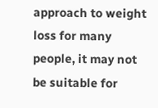approach to weight loss for many people, it may not be suitable for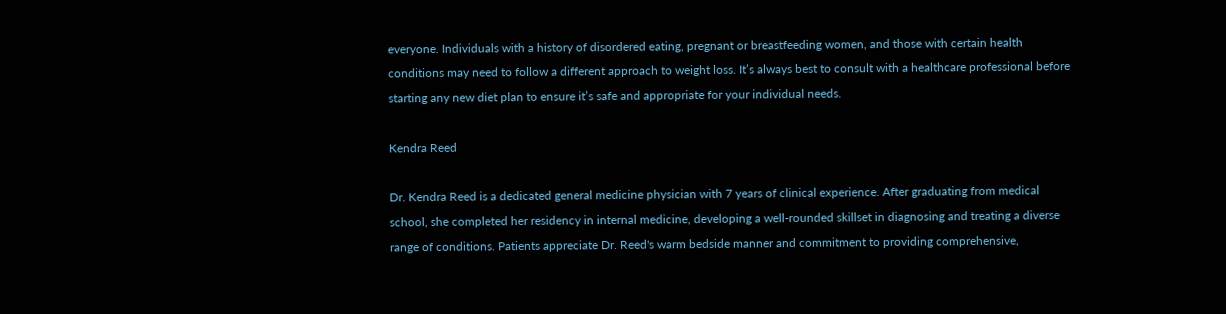everyone. Individuals with a history of disordered eating, pregnant or breastfeeding women, and those with certain health conditions may need to follow a different approach to weight loss. It’s always best to consult with a healthcare professional before starting any new diet plan to ensure it’s safe and appropriate for your individual needs.

Kendra Reed

Dr. Kendra Reed is a dedicated general medicine physician with 7 years of clinical experience. After graduating from medical school, she completed her residency in internal medicine, developing a well-rounded skillset in diagnosing and treating a diverse range of conditions. Patients appreciate Dr. Reed's warm bedside manner and commitment to providing comprehensive,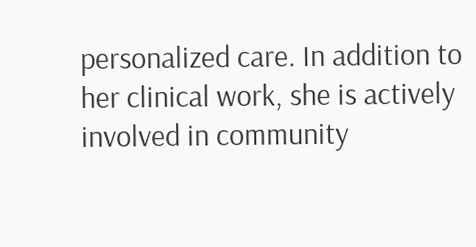personalized care. In addition to her clinical work, she is actively involved in community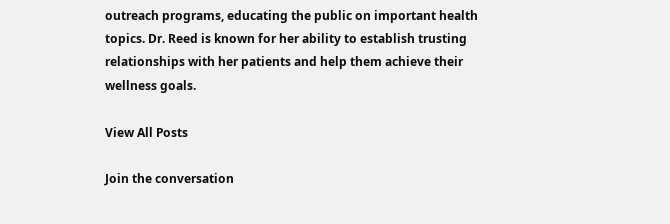outreach programs, educating the public on important health topics. Dr. Reed is known for her ability to establish trusting relationships with her patients and help them achieve their wellness goals.

View All Posts

Join the conversation